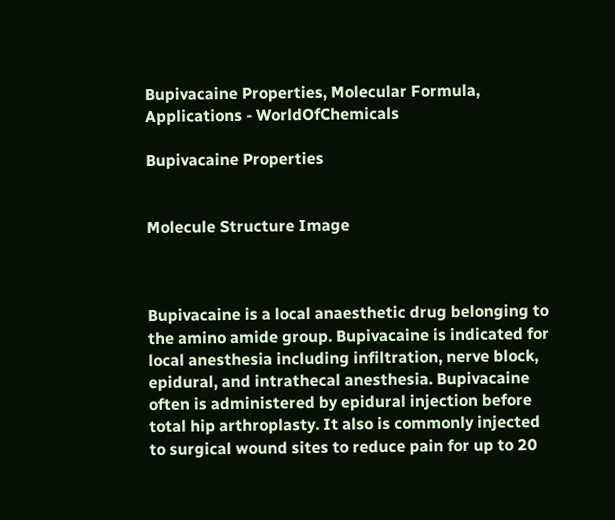Bupivacaine Properties, Molecular Formula, Applications - WorldOfChemicals

Bupivacaine Properties


Molecule Structure Image



Bupivacaine is a local anaesthetic drug belonging to the amino amide group. Bupivacaine is indicated for local anesthesia including infiltration, nerve block, epidural, and intrathecal anesthesia. Bupivacaine often is administered by epidural injection before total hip arthroplasty. It also is commonly injected to surgical wound sites to reduce pain for up to 20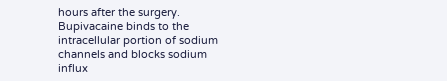hours after the surgery. Bupivacaine binds to the intracellular portion of sodium channels and blocks sodium influx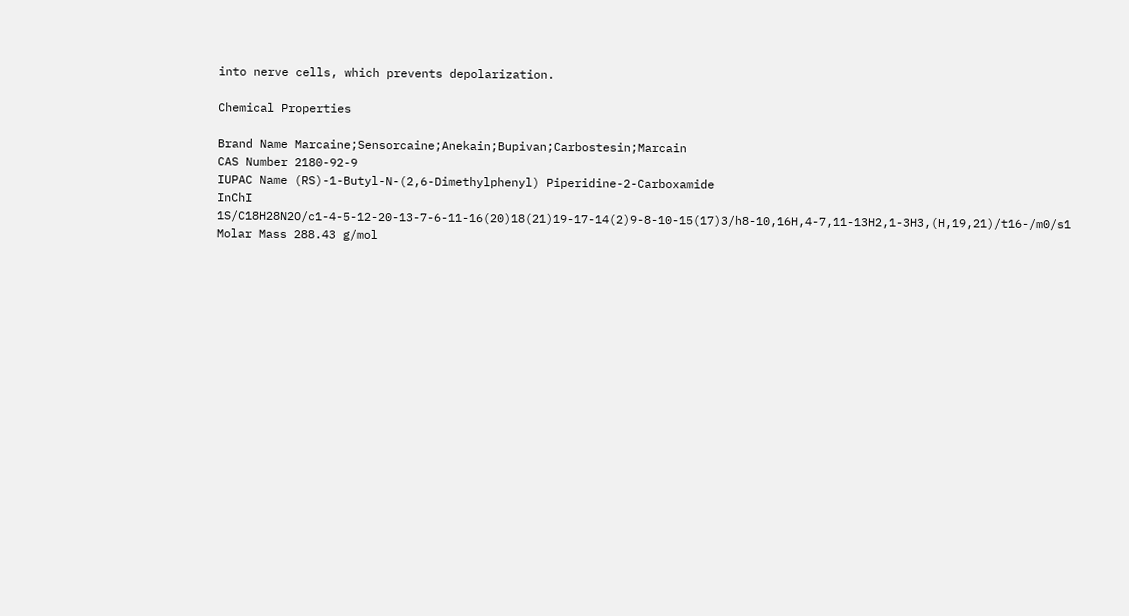into nerve cells, which prevents depolarization.

Chemical Properties

Brand Name Marcaine;Sensorcaine;Anekain;Bupivan;Carbostesin;Marcain
CAS Number 2180-92-9
IUPAC Name (RS)-1-Butyl-N-(2,6-Dimethylphenyl) Piperidine-2-Carboxamide
InChI 1S/C18H28N2O/c1-4-5-12-20-13-7-6-11-16(20)18(21)19-17-14(2)9-8-10-15(17)3/h8-10,16H,4-7,11-13H2,1-3H3,(H,19,21)/t16-/m0/s1
Molar Mass 288.43 g/mol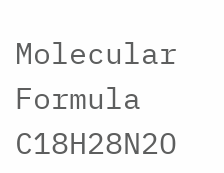Molecular Formula C18H28N2O